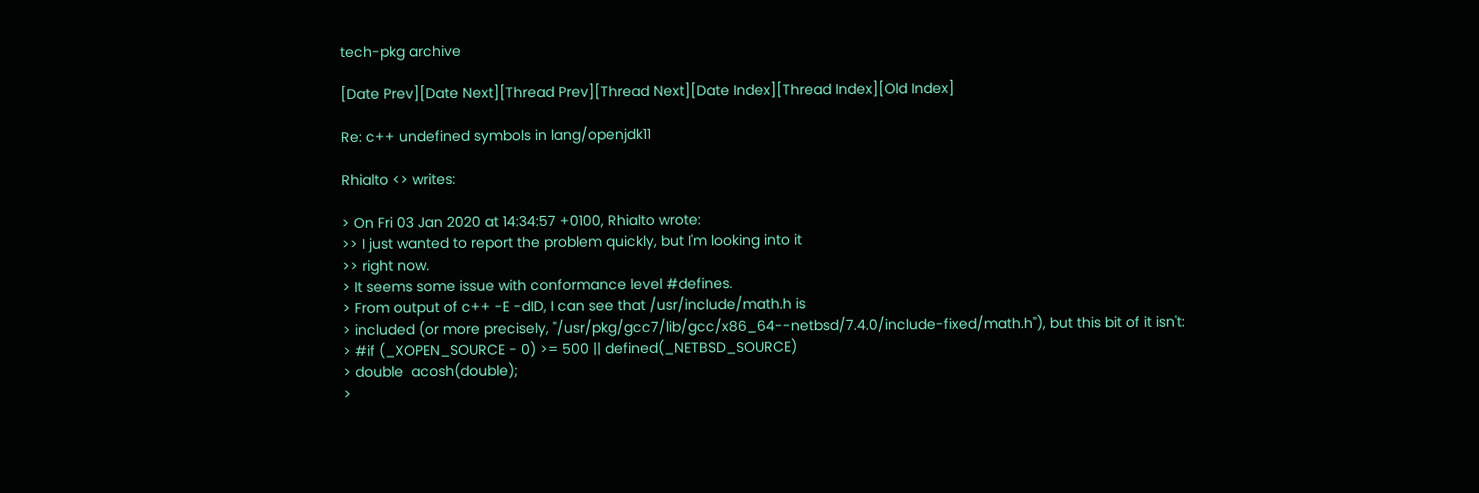tech-pkg archive

[Date Prev][Date Next][Thread Prev][Thread Next][Date Index][Thread Index][Old Index]

Re: c++ undefined symbols in lang/openjdk11

Rhialto <> writes:

> On Fri 03 Jan 2020 at 14:34:57 +0100, Rhialto wrote:
>> I just wanted to report the problem quickly, but I'm looking into it
>> right now.
> It seems some issue with conformance level #defines.
> From output of c++ -E -dID, I can see that /usr/include/math.h is
> included (or more precisely, "/usr/pkg/gcc7/lib/gcc/x86_64--netbsd/7.4.0/include-fixed/math.h"), but this bit of it isn't:
> #if (_XOPEN_SOURCE - 0) >= 500 || defined(_NETBSD_SOURCE)
> double  acosh(double);
>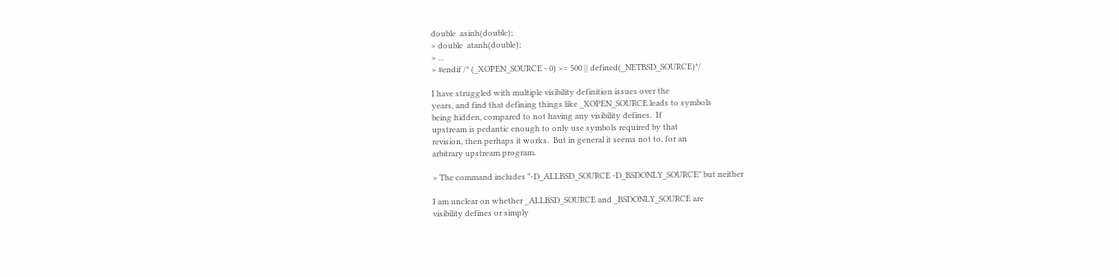double  asinh(double);
> double  atanh(double);
> ...
> #endif /* (_XOPEN_SOURCE - 0) >= 500 || defined(_NETBSD_SOURCE)*/

I have struggled with multiple visibility definition issues over the
years, and find that defining things like _XOPEN_SOURCE leads to symbols
being hidden, compared to not having any visibility defines.  If
upstream is pedantic enough to only use symbols required by that
revision, then perhaps it works.  But in general it seems not to, for an
arbitrary upstream program.

> The command includes "-D_ALLBSD_SOURCE -D_BSDONLY_SOURCE" but neither

I am unclear on whether _ALLBSD_SOURCE and _BSDONLY_SOURCE are
visibility defines or simply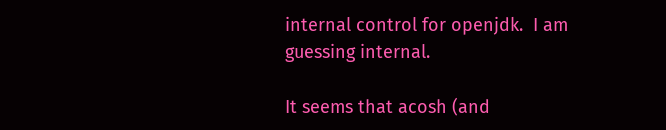internal control for openjdk.  I am
guessing internal.

It seems that acosh (and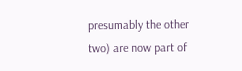presumably the other two) are now part of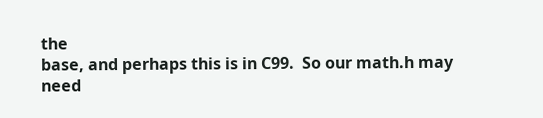the
base, and perhaps this is in C99.  So our math.h may need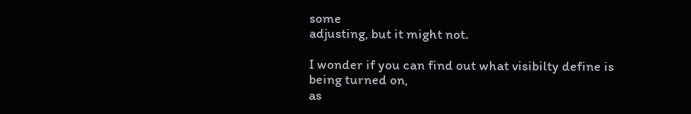some
adjusting, but it might not.

I wonder if you can find out what visibilty define is being turned on,
as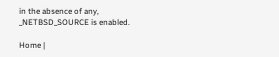in the absence of any, _NETBSD_SOURCE is enabled.

Home |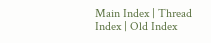Main Index | Thread Index | Old Index